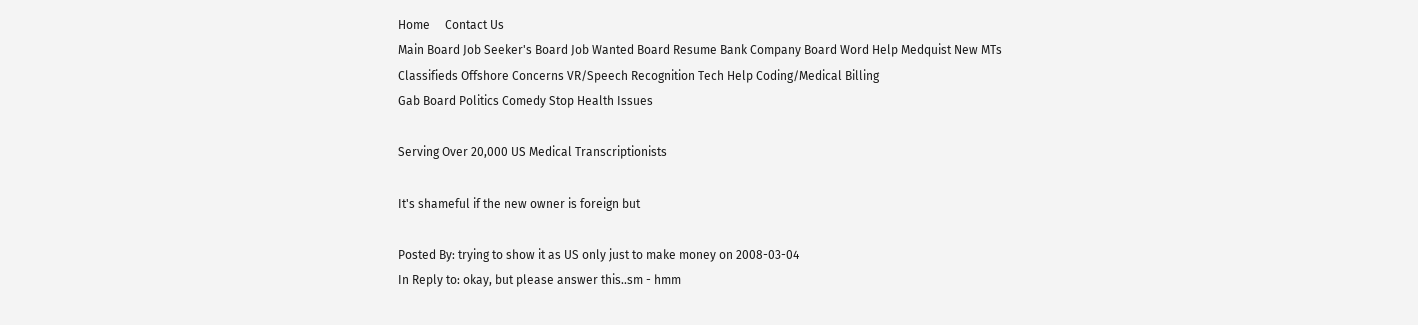Home     Contact Us
Main Board Job Seeker's Board Job Wanted Board Resume Bank Company Board Word Help Medquist New MTs Classifieds Offshore Concerns VR/Speech Recognition Tech Help Coding/Medical Billing
Gab Board Politics Comedy Stop Health Issues

Serving Over 20,000 US Medical Transcriptionists

It's shameful if the new owner is foreign but

Posted By: trying to show it as US only just to make money on 2008-03-04
In Reply to: okay, but please answer this..sm - hmm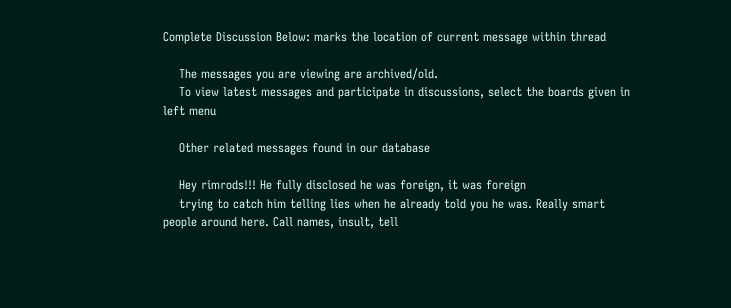Complete Discussion Below: marks the location of current message within thread

    The messages you are viewing are archived/old.
    To view latest messages and participate in discussions, select the boards given in left menu

    Other related messages found in our database

    Hey rimrods!!! He fully disclosed he was foreign, it was foreign
    trying to catch him telling lies when he already told you he was. Really smart people around here. Call names, insult, tell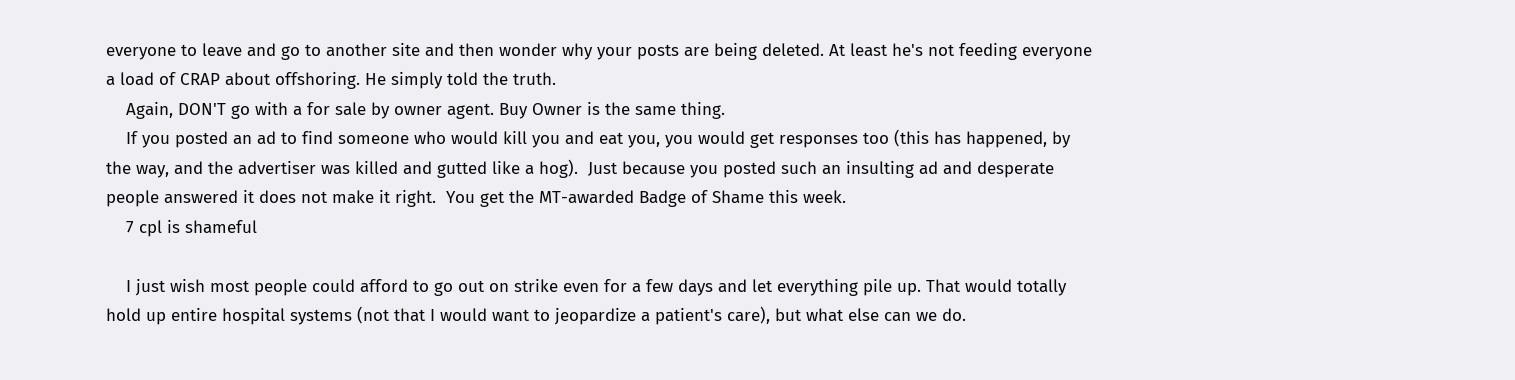everyone to leave and go to another site and then wonder why your posts are being deleted. At least he's not feeding everyone a load of CRAP about offshoring. He simply told the truth.
    Again, DON'T go with a for sale by owner agent. Buy Owner is the same thing.
    If you posted an ad to find someone who would kill you and eat you, you would get responses too (this has happened, by the way, and the advertiser was killed and gutted like a hog).  Just because you posted such an insulting ad and desperate people answered it does not make it right.  You get the MT-awarded Badge of Shame this week.
    7 cpl is shameful

    I just wish most people could afford to go out on strike even for a few days and let everything pile up. That would totally hold up entire hospital systems (not that I would want to jeopardize a patient's care), but what else can we do.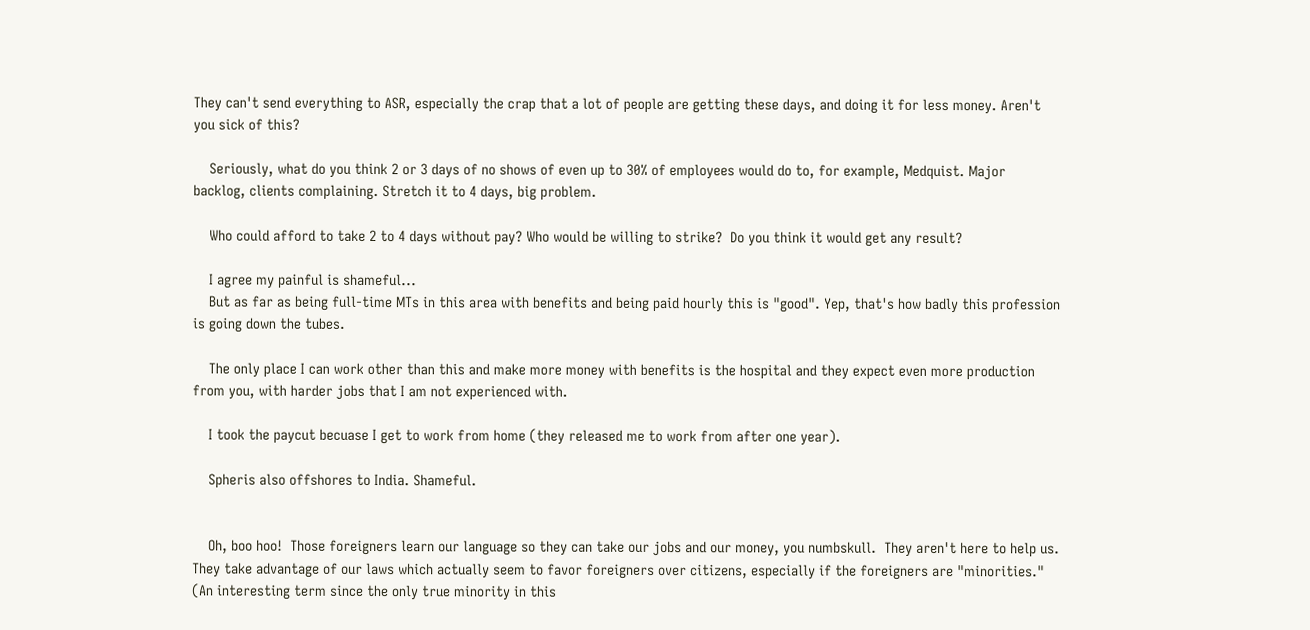They can't send everything to ASR, especially the crap that a lot of people are getting these days, and doing it for less money. Aren't you sick of this?

    Seriously, what do you think 2 or 3 days of no shows of even up to 30% of employees would do to, for example, Medquist. Major backlog, clients complaining. Stretch it to 4 days, big problem.

    Who could afford to take 2 to 4 days without pay? Who would be willing to strike?  Do you think it would get any result?

    I agree my painful is shameful...
    But as far as being full-time MTs in this area with benefits and being paid hourly this is "good". Yep, that's how badly this profession is going down the tubes.

    The only place I can work other than this and make more money with benefits is the hospital and they expect even more production from you, with harder jobs that I am not experienced with.

    I took the paycut becuase I get to work from home (they released me to work from after one year).

    Spheris also offshores to India. Shameful.


    Oh, boo hoo!  Those foreigners learn our language so they can take our jobs and our money, you numbskull.  They aren't here to help us.  They take advantage of our laws which actually seem to favor foreigners over citizens, especially if the foreigners are "minorities."  (An interesting term since the only true minority in this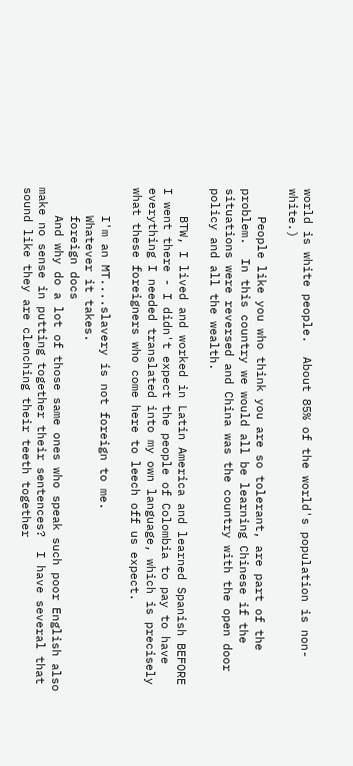world is white people.  About 85% of the world's population is non-white.)

    People like you who think you are so tolerant, are part of the problem.  In this country we would all be learning Chinese if the situations were reversed and China was the country with the open door policy and all the wealth.

    BTW, I lived and worked in Latin America and learned Spanish BEFORE I went there - I didn't expect the people of Colombia to pay to have everything I needed translated into my own language, which is precisely what these foreigners who come here to leech off us expect.

    I'm an MT....slavery is not foreign to me.
    Whatever it takes.
    foreign docs
    And why do a lot of those same ones who speak such poor English also make no sense in putting together their sentences?  I have several that sound like they are clenching their teeth together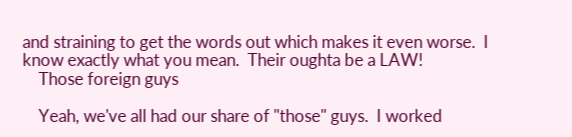and straining to get the words out which makes it even worse.  I know exactly what you mean.  Their oughta be a LAW!
    Those foreign guys

    Yeah, we've all had our share of "those" guys.  I worked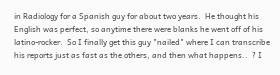in Radiology for a Spanish guy for about two years.  He thought his English was perfect, so anytime there were blanks he went off of his latino-rocker.  So I finally get this guy "nailed" where I can transcribe his reports just as fast as the others, and then what happens..  ? I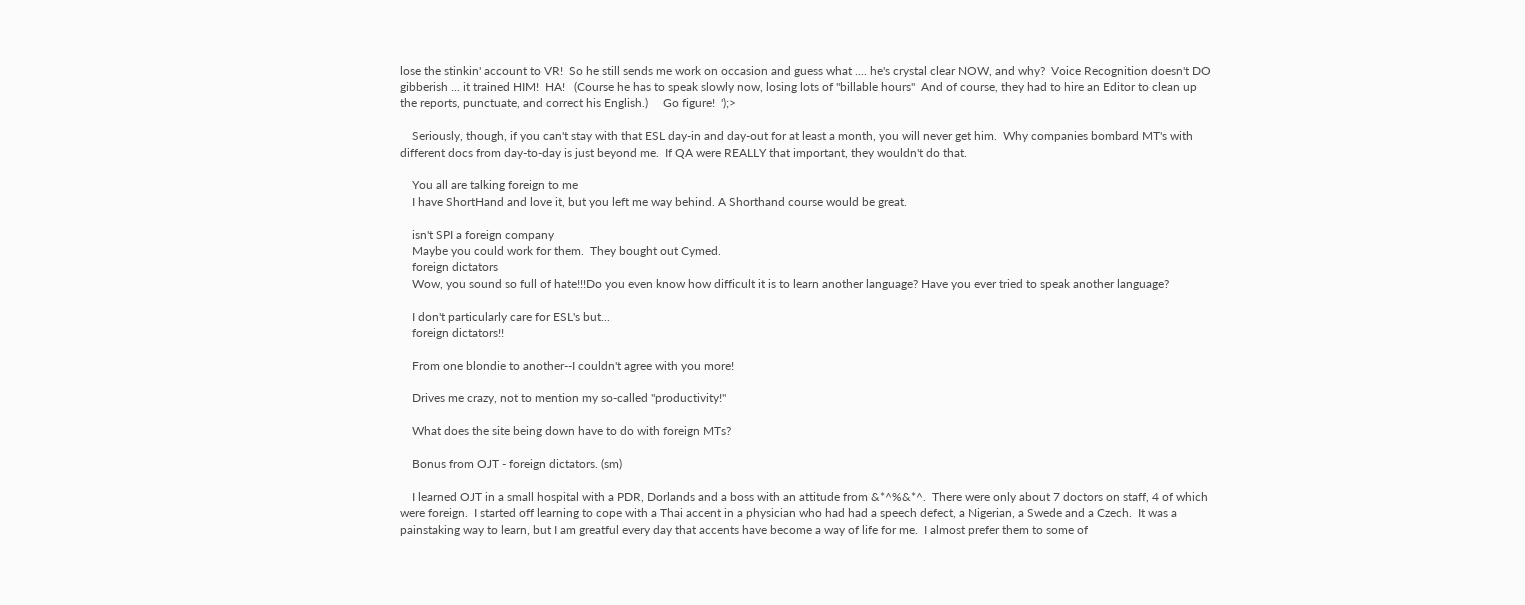lose the stinkin' account to VR!  So he still sends me work on occasion and guess what .... he's crystal clear NOW, and why?  Voice Recognition doesn't DO gibberish ... it trained HIM!  HA!   (Course he has to speak slowly now, losing lots of "billable hours"  And of course, they had to hire an Editor to clean up the reports, punctuate, and correct his English.)     Go figure!  ');>

    Seriously, though, if you can't stay with that ESL day-in and day-out for at least a month, you will never get him.  Why companies bombard MT's with different docs from day-to-day is just beyond me.  If QA were REALLY that important, they wouldn't do that.

    You all are talking foreign to me
    I have ShortHand and love it, but you left me way behind. A Shorthand course would be great.

    isn't SPI a foreign company
    Maybe you could work for them.  They bought out Cymed.
    foreign dictators
    Wow, you sound so full of hate!!!Do you even know how difficult it is to learn another language? Have you ever tried to speak another language?

    I don't particularly care for ESL's but...
    foreign dictators!!

    From one blondie to another--I couldn't agree with you more!

    Drives me crazy, not to mention my so-called "productivity!"

    What does the site being down have to do with foreign MTs?

    Bonus from OJT - foreign dictators. (sm)

    I learned OJT in a small hospital with a PDR, Dorlands and a boss with an attitude from &*^%&*^.  There were only about 7 doctors on staff, 4 of which were foreign.  I started off learning to cope with a Thai accent in a physician who had had a speech defect, a Nigerian, a Swede and a Czech.  It was a painstaking way to learn, but I am greatful every day that accents have become a way of life for me.  I almost prefer them to some of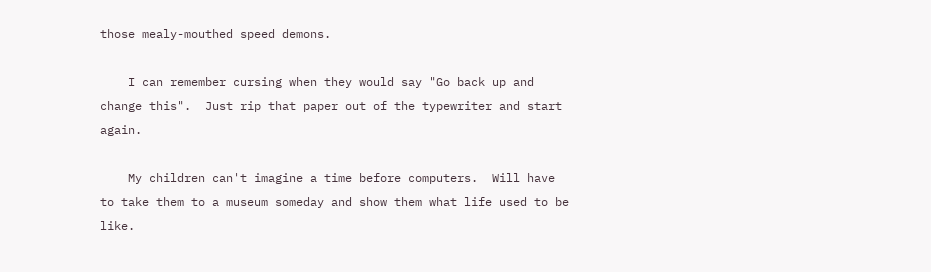those mealy-mouthed speed demons.

    I can remember cursing when they would say "Go back up and change this".  Just rip that paper out of the typewriter and start again.

    My children can't imagine a time before computers.  Will have to take them to a museum someday and show them what life used to be like.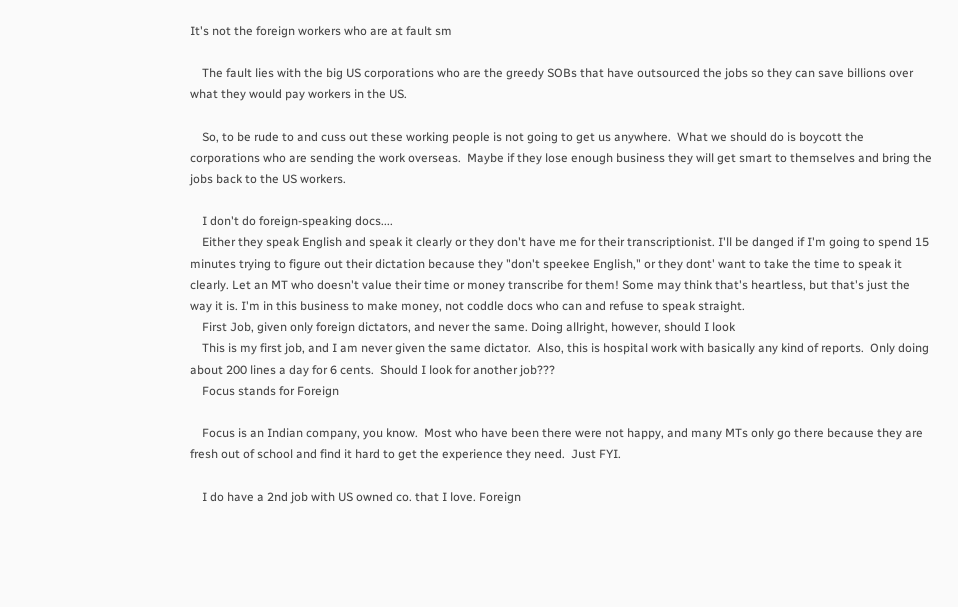It's not the foreign workers who are at fault sm

    The fault lies with the big US corporations who are the greedy SOBs that have outsourced the jobs so they can save billions over what they would pay workers in the US.

    So, to be rude to and cuss out these working people is not going to get us anywhere.  What we should do is boycott the corporations who are sending the work overseas.  Maybe if they lose enough business they will get smart to themselves and bring the jobs back to the US workers.

    I don't do foreign-speaking docs....
    Either they speak English and speak it clearly or they don't have me for their transcriptionist. I'll be danged if I'm going to spend 15 minutes trying to figure out their dictation because they "don't speekee English," or they dont' want to take the time to speak it clearly. Let an MT who doesn't value their time or money transcribe for them! Some may think that's heartless, but that's just the way it is. I'm in this business to make money, not coddle docs who can and refuse to speak straight.
    First Job, given only foreign dictators, and never the same. Doing allright, however, should I look
    This is my first job, and I am never given the same dictator.  Also, this is hospital work with basically any kind of reports.  Only doing about 200 lines a day for 6 cents.  Should I look for another job???
    Focus stands for Foreign

    Focus is an Indian company, you know.  Most who have been there were not happy, and many MTs only go there because they are fresh out of school and find it hard to get the experience they need.  Just FYI.

    I do have a 2nd job with US owned co. that I love. Foreign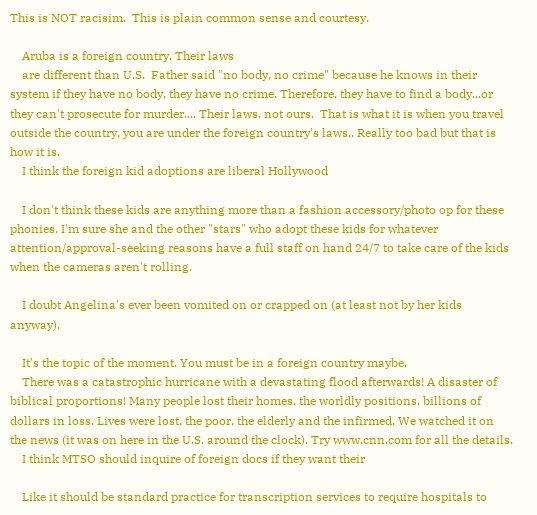This is NOT racisim.  This is plain common sense and courtesy.

    Aruba is a foreign country. Their laws
    are different than U.S.  Father said "no body, no crime" because he knows in their system if they have no body, they have no crime. Therefore, they have to find a body...or they can't prosecute for murder.... Their laws, not ours.  That is what it is when you travel outside the country, you are under the foreign country's laws.. Really too bad but that is how it is.
    I think the foreign kid adoptions are liberal Hollywood

    I don't think these kids are anything more than a fashion accessory/photo op for these phonies. I'm sure she and the other "stars" who adopt these kids for whatever attention/approval-seeking reasons have a full staff on hand 24/7 to take care of the kids when the cameras aren't rolling.

    I doubt Angelina's ever been vomited on or crapped on (at least not by her kids anyway).

    It's the topic of the moment. You must be in a foreign country maybe.
    There was a catastrophic hurricane with a devastating flood afterwards! A disaster of biblical proportions! Many people lost their homes, the worldly positions, billions of dollars in loss. Lives were lost, the poor, the elderly and the infirmed. We watched it on the news (it was on here in the U.S. around the clock). Try www.cnn.com for all the details.
    I think MTSO should inquire of foreign docs if they want their

    Like it should be standard practice for transcription services to require hospitals to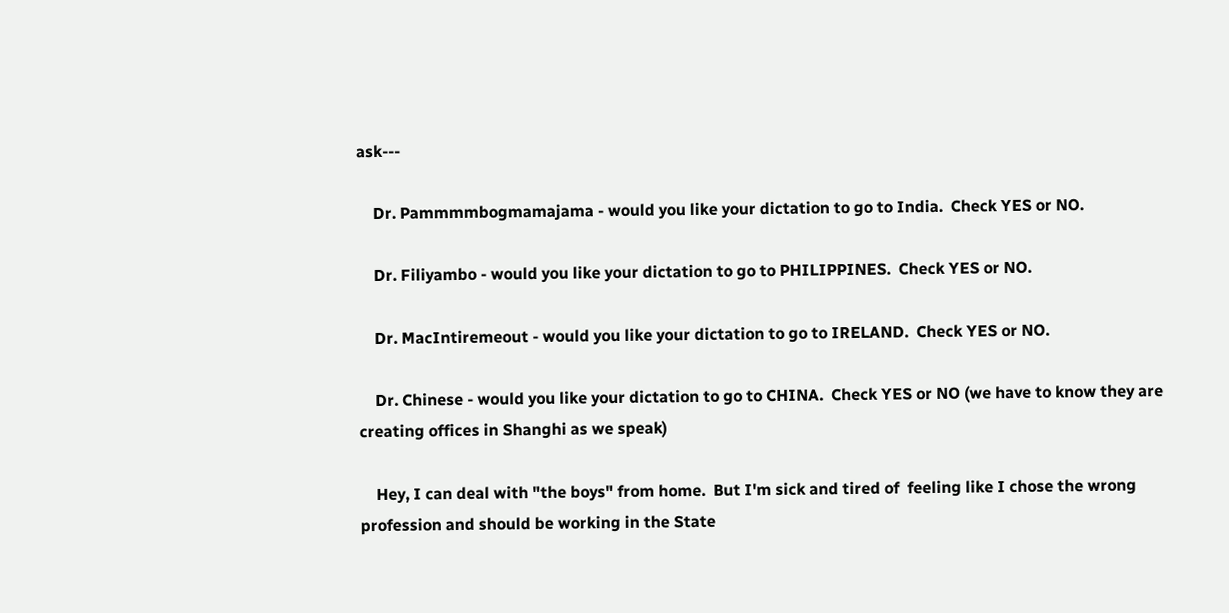ask---

    Dr. Pammmmbogmamajama - would you like your dictation to go to India.  Check YES or NO.

    Dr. Filiyambo - would you like your dictation to go to PHILIPPINES.  Check YES or NO.

    Dr. MacIntiremeout - would you like your dictation to go to IRELAND.  Check YES or NO.

    Dr. Chinese - would you like your dictation to go to CHINA.  Check YES or NO (we have to know they are creating offices in Shanghi as we speak)

    Hey, I can deal with "the boys" from home.  But I'm sick and tired of  feeling like I chose the wrong profession and should be working in the State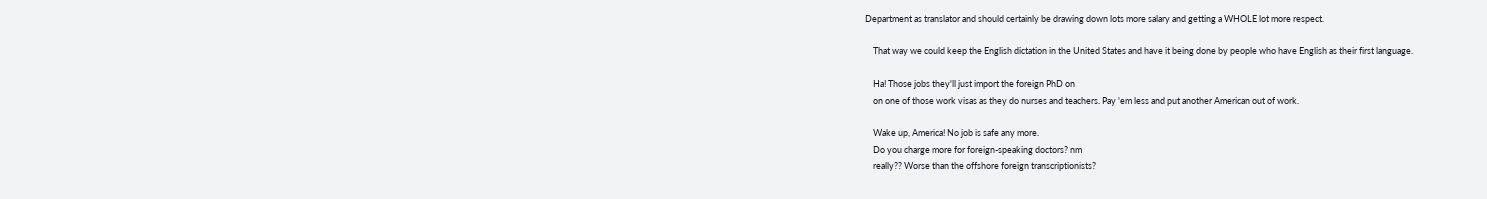Department as translator and should certainly be drawing down lots more salary and getting a WHOLE lot more respect.

    That way we could keep the English dictation in the United States and have it being done by people who have English as their first language.

    Ha! Those jobs they'll just import the foreign PhD on
    on one of those work visas as they do nurses and teachers. Pay 'em less and put another American out of work.

    Wake up, America! No job is safe any more.
    Do you charge more for foreign-speaking doctors? nm
    really?? Worse than the offshore foreign transcriptionists?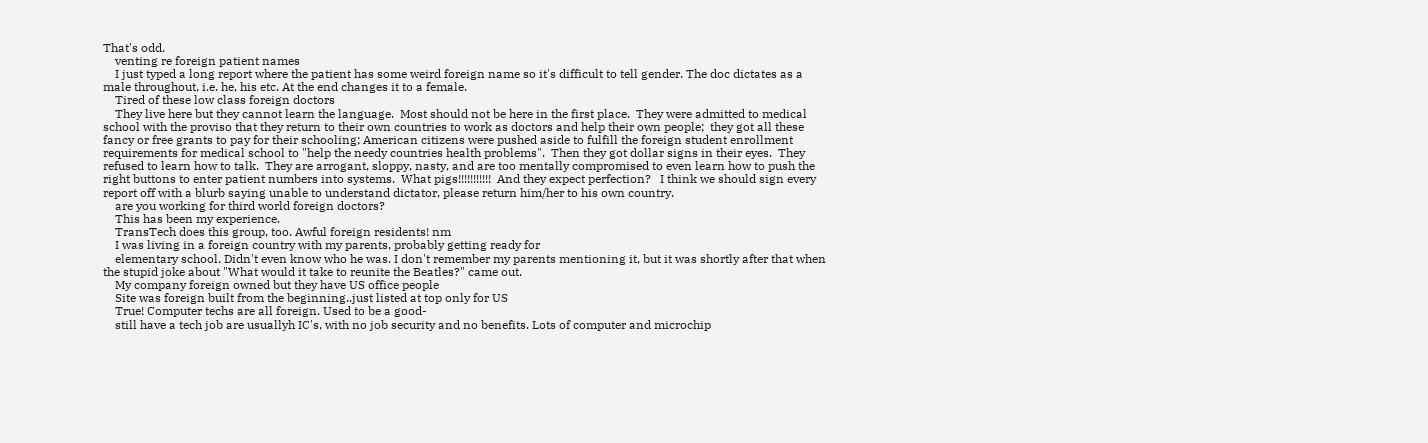That's odd.
    venting re foreign patient names
    I just typed a long report where the patient has some weird foreign name so it's difficult to tell gender. The doc dictates as a male throughout, i.e. he, his etc. At the end changes it to a female.
    Tired of these low class foreign doctors
    They live here but they cannot learn the language.  Most should not be here in the first place.  They were admitted to medical school with the proviso that they return to their own countries to work as doctors and help their own people;  they got all these fancy or free grants to pay for their schooling; American citizens were pushed aside to fulfill the foreign student enrollment requirements for medical school to "help the needy countries health problems".  Then they got dollar signs in their eyes.  They refused to learn how to talk.  They are arrogant, sloppy, nasty, and are too mentally compromised to even learn how to push the right buttons to enter patient numbers into systems.  What pigs!!!!!!!!!!!  And they expect perfection?   I think we should sign every report off with a blurb saying unable to understand dictator, please return him/her to his own country.
    are you working for third world foreign doctors?
    This has been my experience.
    TransTech does this group, too. Awful foreign residents! nm
    I was living in a foreign country with my parents, probably getting ready for
    elementary school. Didn't even know who he was. I don't remember my parents mentioning it, but it was shortly after that when the stupid joke about "What would it take to reunite the Beatles?" came out.
    My company foreign owned but they have US office people
    Site was foreign built from the beginning..just listed at top only for US
    True! Computer techs are all foreign. Used to be a good-
    still have a tech job are usuallyh IC's, with no job security and no benefits. Lots of computer and microchip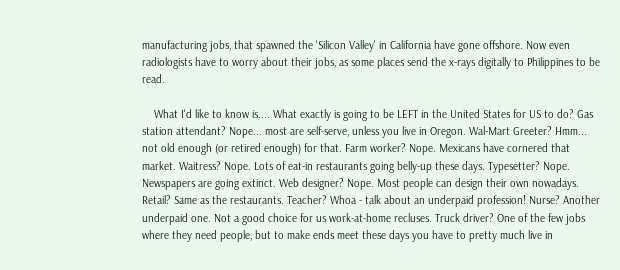manufacturing jobs, that spawned the 'Silicon Valley' in California have gone offshore. Now even radiologists have to worry about their jobs, as some places send the x-rays digitally to Philippines to be read.

    What I'd like to know is.... What exactly is going to be LEFT in the United States for US to do? Gas station attendant? Nope... most are self-serve, unless you live in Oregon. Wal-Mart Greeter? Hmm... not old enough (or retired enough) for that. Farm worker? Nope. Mexicans have cornered that market. Waitress? Nope. Lots of eat-in restaurants going belly-up these days. Typesetter? Nope. Newspapers are going extinct. Web designer? Nope. Most people can design their own nowadays. Retail? Same as the restaurants. Teacher? Whoa - talk about an underpaid profession! Nurse? Another underpaid one. Not a good choice for us work-at-home recluses. Truck driver? One of the few jobs where they need people, but to make ends meet these days you have to pretty much live in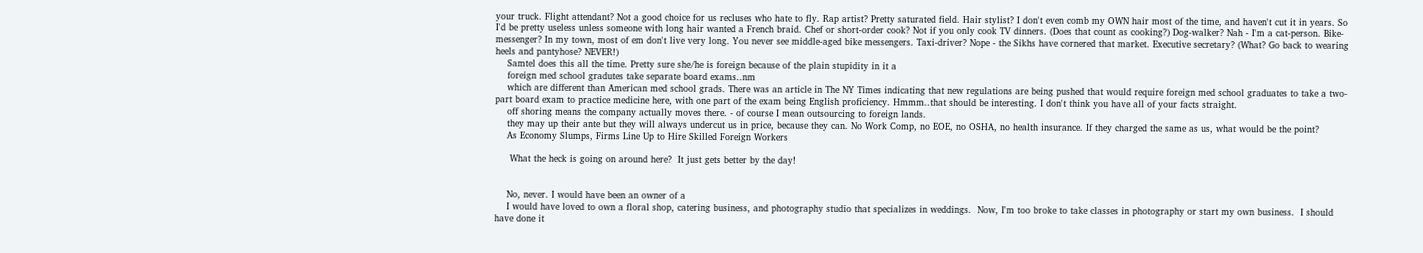your truck. Flight attendant? Not a good choice for us recluses who hate to fly. Rap artist? Pretty saturated field. Hair stylist? I don't even comb my OWN hair most of the time, and haven't cut it in years. So I'd be pretty useless unless someone with long hair wanted a French braid. Chef or short-order cook? Not if you only cook TV dinners. (Does that count as cooking?) Dog-walker? Nah - I'm a cat-person. Bike-messenger? In my town, most of em don't live very long. You never see middle-aged bike messengers. Taxi-driver? Nope - the Sikhs have cornered that market. Executive secretary? (What? Go back to wearing heels and pantyhose? NEVER!)
    Samtel does this all the time. Pretty sure she/he is foreign because of the plain stupidity in it a
    foreign med school gradutes take separate board exams..nm
    which are different than American med school grads. There was an article in The NY Times indicating that new regulations are being pushed that would require foreign med school graduates to take a two-part board exam to practice medicine here, with one part of the exam being English proficiency. Hmmm..that should be interesting. I don't think you have all of your facts straight.
    off shoring means the company actually moves there. - of course I mean outsourcing to foreign lands.
    they may up their ante but they will always undercut us in price, because they can. No Work Comp, no EOE, no OSHA, no health insurance. If they charged the same as us, what would be the point?
    As Economy Slumps, Firms Line Up to Hire Skilled Foreign Workers

     What the heck is going on around here?  It just gets better by the day!


    No, never. I would have been an owner of a
    I would have loved to own a floral shop, catering business, and photography studio that specializes in weddings.  Now, I'm too broke to take classes in photography or start my own business.  I should have done it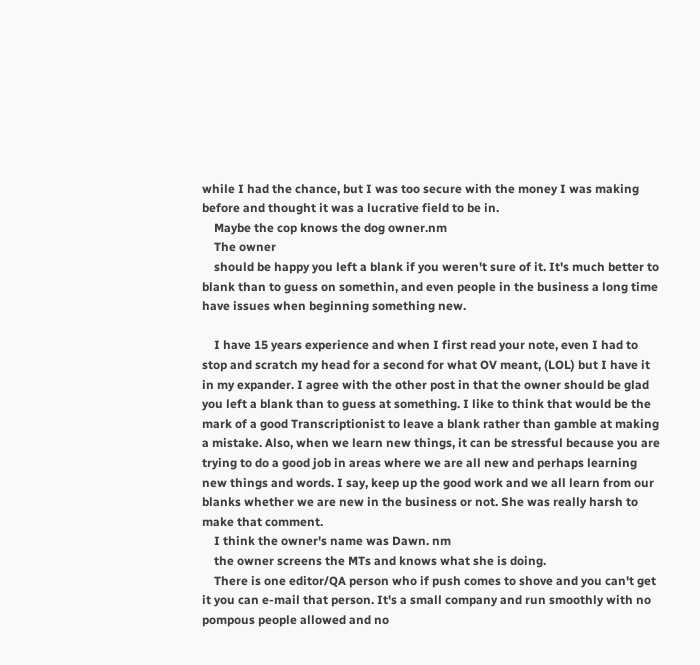while I had the chance, but I was too secure with the money I was making before and thought it was a lucrative field to be in.
    Maybe the cop knows the dog owner.nm
    The owner
    should be happy you left a blank if you weren't sure of it. It's much better to blank than to guess on somethin, and even people in the business a long time have issues when beginning something new.

    I have 15 years experience and when I first read your note, even I had to stop and scratch my head for a second for what OV meant, (LOL) but I have it in my expander. I agree with the other post in that the owner should be glad you left a blank than to guess at something. I like to think that would be the mark of a good Transcriptionist to leave a blank rather than gamble at making a mistake. Also, when we learn new things, it can be stressful because you are trying to do a good job in areas where we are all new and perhaps learning new things and words. I say, keep up the good work and we all learn from our blanks whether we are new in the business or not. She was really harsh to make that comment.
    I think the owner's name was Dawn. nm
    the owner screens the MTs and knows what she is doing.
    There is one editor/QA person who if push comes to shove and you can't get it you can e-mail that person. It's a small company and run smoothly with no pompous people allowed and no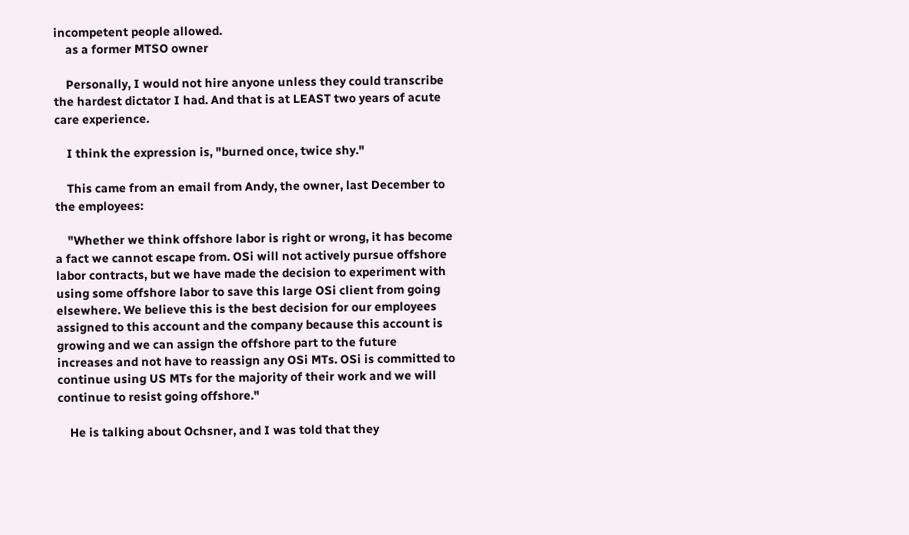incompetent people allowed.
    as a former MTSO owner

    Personally, I would not hire anyone unless they could transcribe the hardest dictator I had. And that is at LEAST two years of acute care experience.

    I think the expression is, "burned once, twice shy."

    This came from an email from Andy, the owner, last December to the employees:

    "Whether we think offshore labor is right or wrong, it has become a fact we cannot escape from. OSi will not actively pursue offshore labor contracts, but we have made the decision to experiment with using some offshore labor to save this large OSi client from going elsewhere. We believe this is the best decision for our employees assigned to this account and the company because this account is growing and we can assign the offshore part to the future increases and not have to reassign any OSi MTs. OSi is committed to continue using US MTs for the majority of their work and we will continue to resist going offshore."

    He is talking about Ochsner, and I was told that they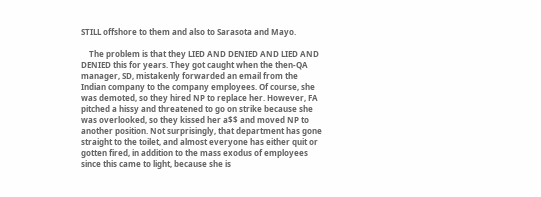STILL offshore to them and also to Sarasota and Mayo.

    The problem is that they LIED AND DENIED AND LIED AND DENIED this for years. They got caught when the then-QA manager, SD, mistakenly forwarded an email from the Indian company to the company employees. Of course, she was demoted, so they hired NP to replace her. However, FA pitched a hissy and threatened to go on strike because she was overlooked, so they kissed her a$$ and moved NP to another position. Not surprisingly, that department has gone straight to the toilet, and almost everyone has either quit or gotten fired, in addition to the mass exodus of employees since this came to light, because she is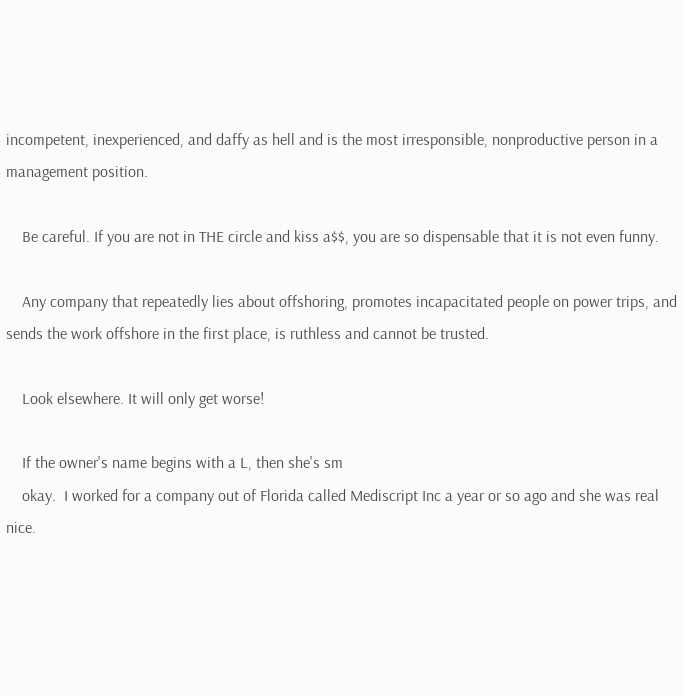incompetent, inexperienced, and daffy as hell and is the most irresponsible, nonproductive person in a management position.

    Be careful. If you are not in THE circle and kiss a$$, you are so dispensable that it is not even funny.

    Any company that repeatedly lies about offshoring, promotes incapacitated people on power trips, and sends the work offshore in the first place, is ruthless and cannot be trusted.

    Look elsewhere. It will only get worse!

    If the owner's name begins with a L, then she's sm
    okay.  I worked for a company out of Florida called Mediscript Inc a year or so ago and she was real nice.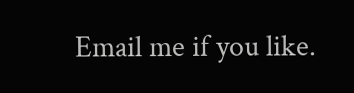Email me if you like.